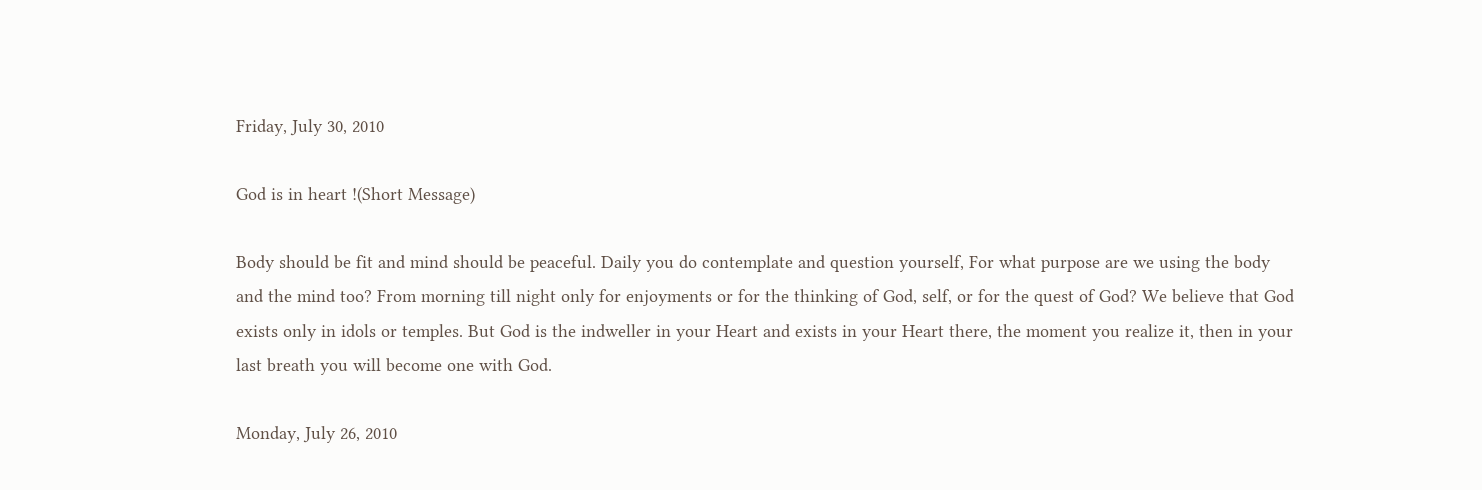Friday, July 30, 2010

God is in heart !(Short Message)

Body should be fit and mind should be peaceful. Daily you do contemplate and question yourself, For what purpose are we using the body and the mind too? From morning till night only for enjoyments or for the thinking of God, self, or for the quest of God? We believe that God exists only in idols or temples. But God is the indweller in your Heart and exists in your Heart there, the moment you realize it, then in your last breath you will become one with God.

Monday, July 26, 2010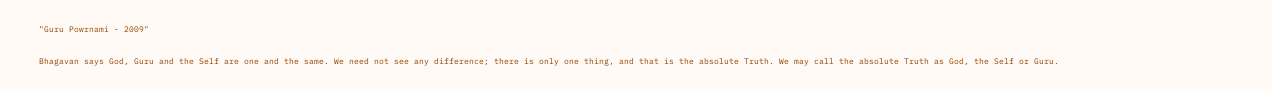"Guru Powrnami - 2009"

Bhagavan says God, Guru and the Self are one and the same. We need not see any difference; there is only one thing, and that is the absolute Truth. We may call the absolute Truth as God, the Self or Guru.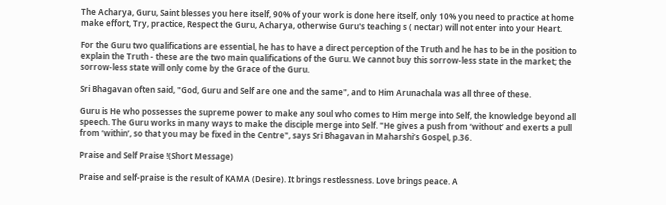The Acharya, Guru, Saint blesses you here itself, 90% of your work is done here itself, only 10% you need to practice at home make effort, Try, practice, Respect the Guru, Acharya, otherwise Guru's teaching s ( nectar) will not enter into your Heart.

For the Guru two qualifications are essential, he has to have a direct perception of the Truth and he has to be in the position to explain the Truth - these are the two main qualifications of the Guru. We cannot buy this sorrow-less state in the market; the sorrow-less state will only come by the Grace of the Guru.

Sri Bhagavan often said, "God, Guru and Self are one and the same", and to Him Arunachala was all three of these.

Guru is He who possesses the supreme power to make any soul who comes to Him merge into Self, the knowledge beyond all speech. The Guru works in many ways to make the disciple merge into Self. "He gives a push from ‘without’ and exerts a pull from ‘within’, so that you may be fixed in the Centre", says Sri Bhagavan in Maharshi’s Gospel, p.36.

Praise and Self Praise !(Short Message)

Praise and self-praise is the result of KAMA (Desire). It brings restlessness. Love brings peace. A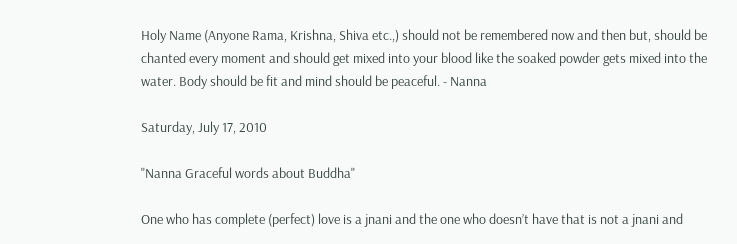Holy Name (Anyone Rama, Krishna, Shiva etc.,) should not be remembered now and then but, should be chanted every moment and should get mixed into your blood like the soaked powder gets mixed into the water. Body should be fit and mind should be peaceful. - Nanna

Saturday, July 17, 2010

"Nanna Graceful words about Buddha"

One who has complete (perfect) love is a jnani and the one who doesn’t have that is not a jnani and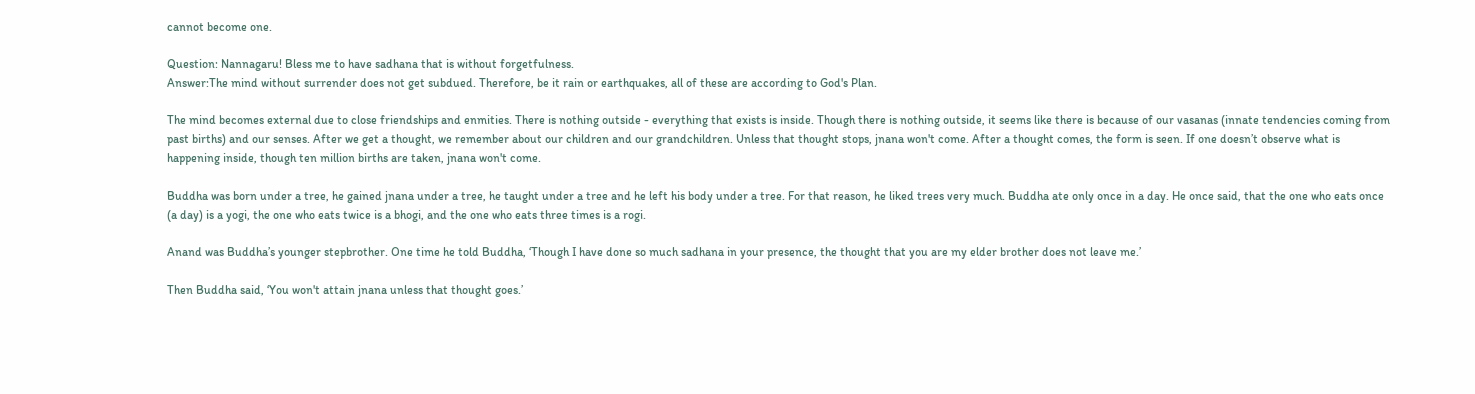cannot become one.

Question: Nannagaru! Bless me to have sadhana that is without forgetfulness.
Answer:The mind without surrender does not get subdued. Therefore, be it rain or earthquakes, all of these are according to God's Plan.

The mind becomes external due to close friendships and enmities. There is nothing outside - everything that exists is inside. Though there is nothing outside, it seems like there is because of our vasanas (innate tendencies coming from past births) and our senses. After we get a thought, we remember about our children and our grandchildren. Unless that thought stops, jnana won't come. After a thought comes, the form is seen. If one doesn’t observe what is happening inside, though ten million births are taken, jnana won't come.

Buddha was born under a tree, he gained jnana under a tree, he taught under a tree and he left his body under a tree. For that reason, he liked trees very much. Buddha ate only once in a day. He once said, that the one who eats once (a day) is a yogi, the one who eats twice is a bhogi, and the one who eats three times is a rogi.

Anand was Buddha’s younger stepbrother. One time he told Buddha, ‘Though I have done so much sadhana in your presence, the thought that you are my elder brother does not leave me.’

Then Buddha said, ‘You won't attain jnana unless that thought goes.’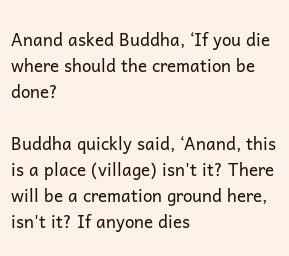Anand asked Buddha, ‘If you die where should the cremation be done?

Buddha quickly said, ‘Anand, this is a place (village) isn't it? There will be a cremation ground here, isn't it? If anyone dies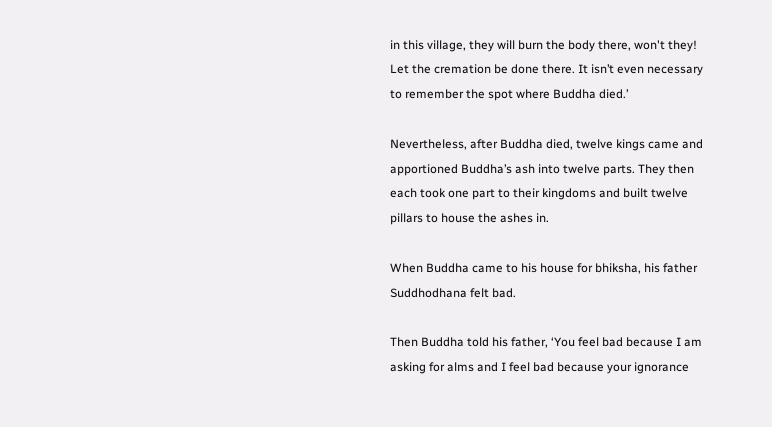in this village, they will burn the body there, won't they! Let the cremation be done there. It isn’t even necessary to remember the spot where Buddha died.’

Nevertheless, after Buddha died, twelve kings came and apportioned Buddha’s ash into twelve parts. They then each took one part to their kingdoms and built twelve pillars to house the ashes in.

When Buddha came to his house for bhiksha, his father Suddhodhana felt bad.

Then Buddha told his father, ‘You feel bad because I am asking for alms and I feel bad because your ignorance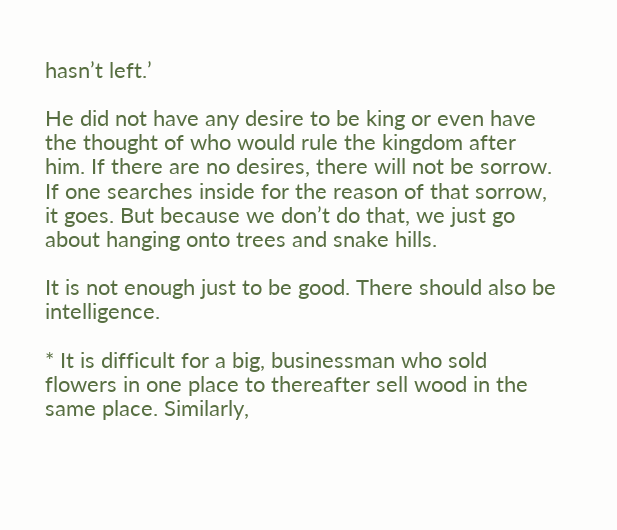hasn’t left.’

He did not have any desire to be king or even have the thought of who would rule the kingdom after him. If there are no desires, there will not be sorrow. If one searches inside for the reason of that sorrow, it goes. But because we don’t do that, we just go about hanging onto trees and snake hills.

It is not enough just to be good. There should also be intelligence.

* It is difficult for a big, businessman who sold flowers in one place to thereafter sell wood in the same place. Similarly,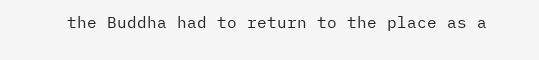the Buddha had to return to the place as a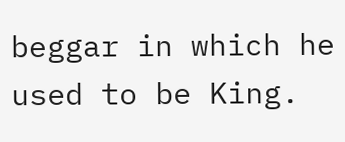beggar in which he used to be King.